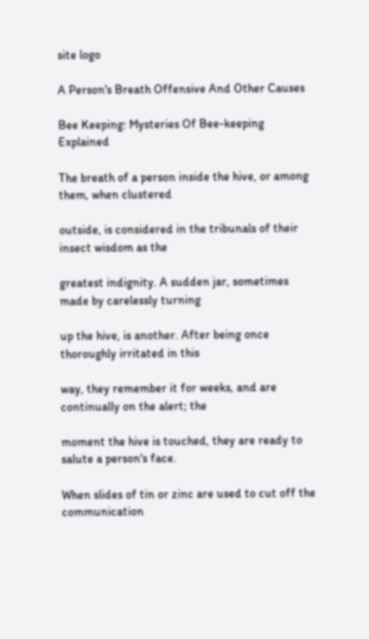site logo

A Person's Breath Offensive And Other Causes

Bee Keeping: Mysteries Of Bee-keeping Explained

The breath of a person inside the hive, or among them, when clustered

outside, is considered in the tribunals of their insect wisdom as the

greatest indignity. A sudden jar, sometimes made by carelessly turning

up the hive, is another. After being once thoroughly irritated in this

way, they remember it for weeks, and are continually on the alert; the

moment the hive is touched, they are ready to salute a person's face.

When slides of tin or zinc are used to cut off the communication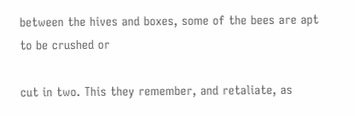between the hives and boxes, some of the bees are apt to be crushed or

cut in two. This they remember, and retaliate, as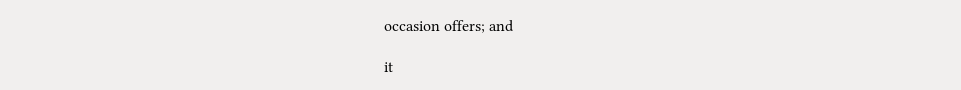occasion offers; and

it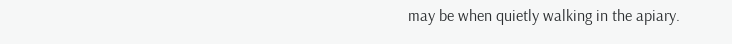may be when quietly walking in the apiary.